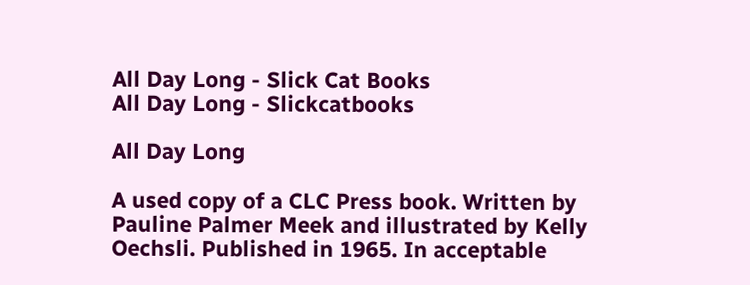All Day Long - Slick Cat Books
All Day Long - Slickcatbooks

All Day Long

A used copy of a CLC Press book. Written by Pauline Palmer Meek and illustrated by Kelly Oechsli. Published in 1965. In acceptable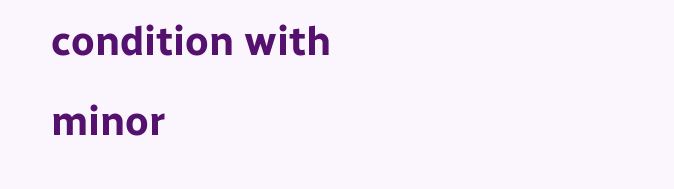condition with minor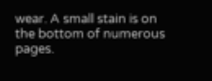wear. A small stain is on the bottom of numerous pages.